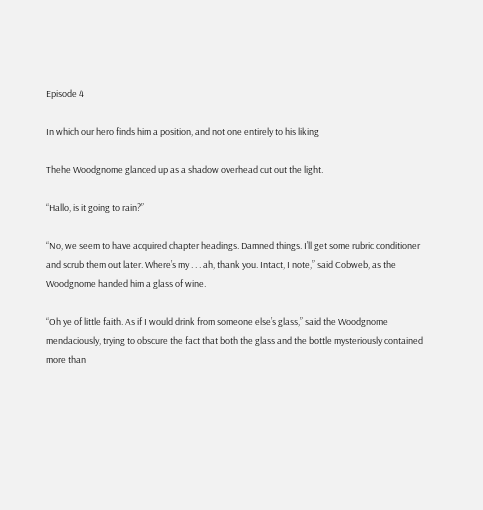Episode 4

In which our hero finds him a position, and not one entirely to his liking

Thehe Woodgnome glanced up as a shadow overhead cut out the light.

“Hallo, is it going to rain?”

“No, we seem to have acquired chapter headings. Damned things. I’ll get some rubric conditioner and scrub them out later. Where’s my . . . ah, thank you. Intact, I note,” said Cobweb, as the Woodgnome handed him a glass of wine.

“Oh ye of little faith. As if I would drink from someone else’s glass,” said the Woodgnome mendaciously, trying to obscure the fact that both the glass and the bottle mysteriously contained more than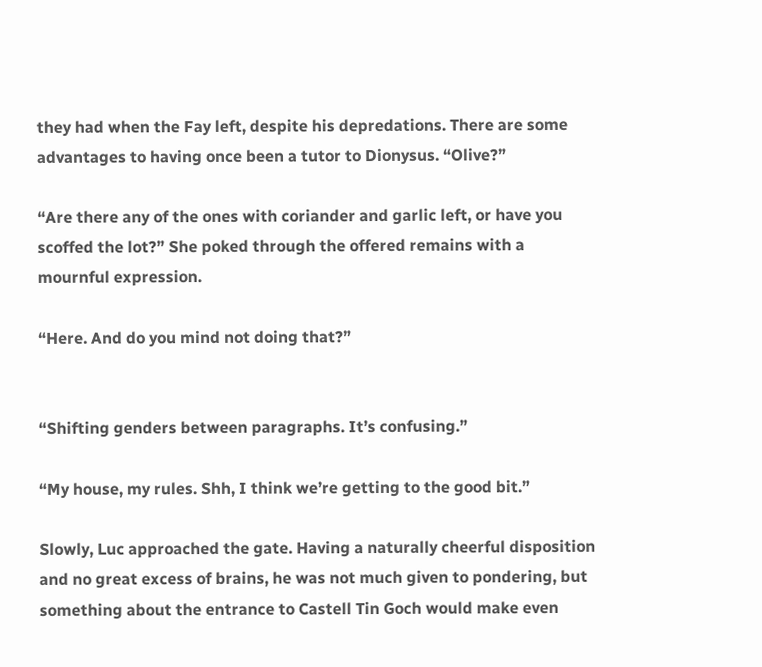they had when the Fay left, despite his depredations. There are some advantages to having once been a tutor to Dionysus. “Olive?”

“Are there any of the ones with coriander and garlic left, or have you scoffed the lot?” She poked through the offered remains with a mournful expression.

“Here. And do you mind not doing that?”


“Shifting genders between paragraphs. It’s confusing.”

“My house, my rules. Shh, I think we’re getting to the good bit.”

Slowly, Luc approached the gate. Having a naturally cheerful disposition and no great excess of brains, he was not much given to pondering, but something about the entrance to Castell Tin Goch would make even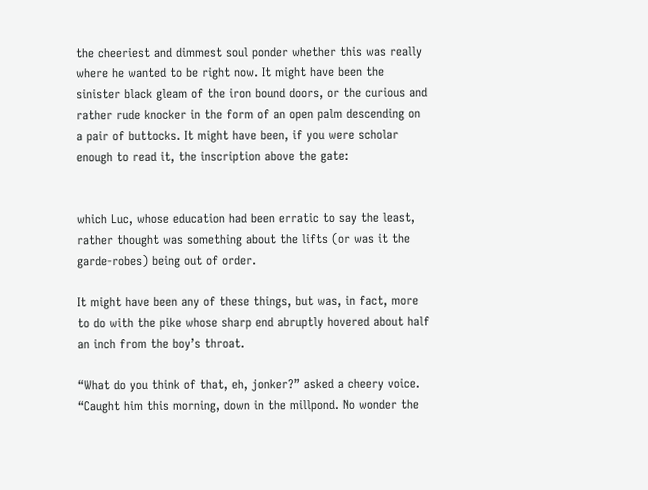the cheeriest and dimmest soul ponder whether this was really where he wanted to be right now. It might have been the sinister black gleam of the iron bound doors, or the curious and rather rude knocker in the form of an open palm descending on a pair of buttocks. It might have been, if you were scholar enough to read it, the inscription above the gate:


which Luc, whose education had been erratic to say the least, rather thought was something about the lifts (or was it the garde-robes) being out of order.

It might have been any of these things, but was, in fact, more to do with the pike whose sharp end abruptly hovered about half an inch from the boy’s throat.

“What do you think of that, eh, jonker?” asked a cheery voice. “Caught him this morning, down in the millpond. No wonder the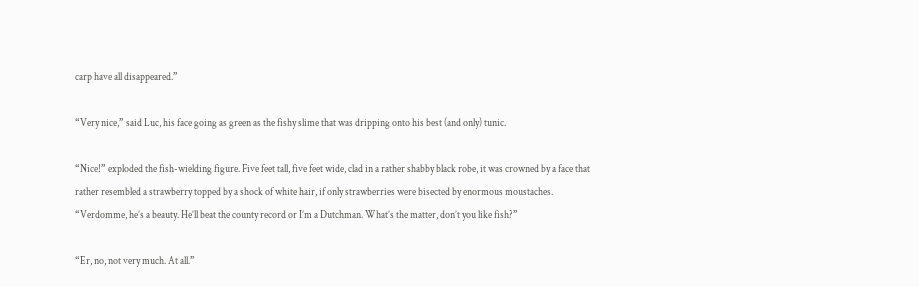carp have all disappeared.”

“Very nice,” said Luc, his face going as green as the fishy slime that was dripping onto his best (and only) tunic.

“Nice!” exploded the fish-wielding figure. Five feet tall, five feet wide, clad in a rather shabby black robe, it was crowned by a face that rather resembled a strawberry topped by a shock of white hair, if only strawberries were bisected by enormous moustaches. “Verdomme, he’s a beauty. He’ll beat the county record or I’m a Dutchman. What’s the matter, don’t you like fish?”

“Er, no, not very much. At all.”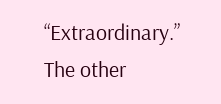“Extraordinary.” The other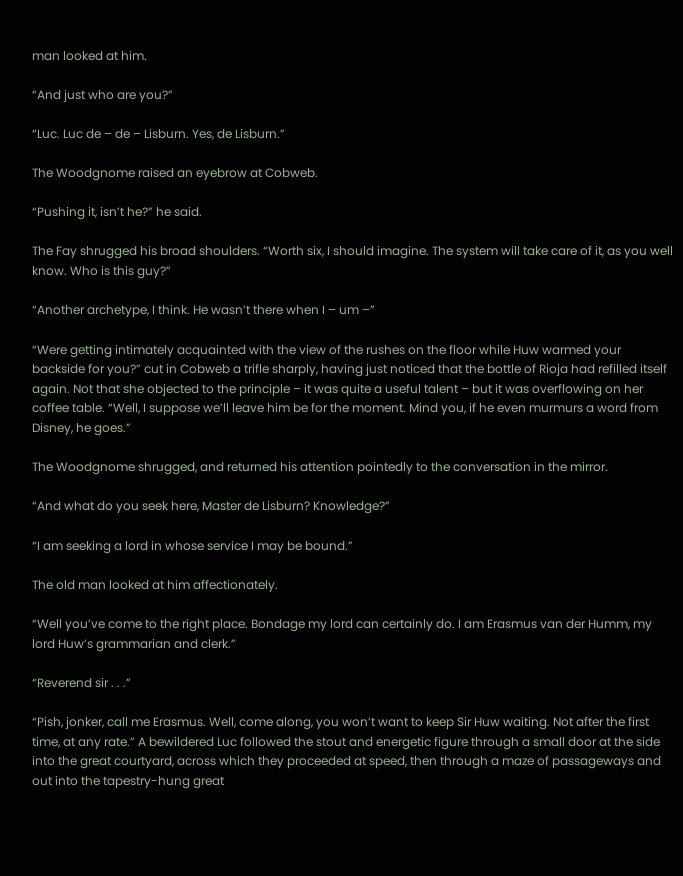man looked at him.

“And just who are you?”

“Luc. Luc de – de – Lisburn. Yes, de Lisburn.”

The Woodgnome raised an eyebrow at Cobweb.

“Pushing it, isn’t he?” he said.

The Fay shrugged his broad shoulders. “Worth six, I should imagine. The system will take care of it, as you well know. Who is this guy?”

“Another archetype, I think. He wasn’t there when I – um –”

“Were getting intimately acquainted with the view of the rushes on the floor while Huw warmed your backside for you?” cut in Cobweb a trifle sharply, having just noticed that the bottle of Rioja had refilled itself again. Not that she objected to the principle – it was quite a useful talent – but it was overflowing on her coffee table. “Well, I suppose we’ll leave him be for the moment. Mind you, if he even murmurs a word from Disney, he goes.”

The Woodgnome shrugged, and returned his attention pointedly to the conversation in the mirror.

“And what do you seek here, Master de Lisburn? Knowledge?”

“I am seeking a lord in whose service I may be bound.”

The old man looked at him affectionately.

“Well you’ve come to the right place. Bondage my lord can certainly do. I am Erasmus van der Humm, my lord Huw’s grammarian and clerk.”

“Reverend sir . . .”

“Pish, jonker, call me Erasmus. Well, come along, you won’t want to keep Sir Huw waiting. Not after the first time, at any rate.” A bewildered Luc followed the stout and energetic figure through a small door at the side into the great courtyard, across which they proceeded at speed, then through a maze of passageways and out into the tapestry-hung great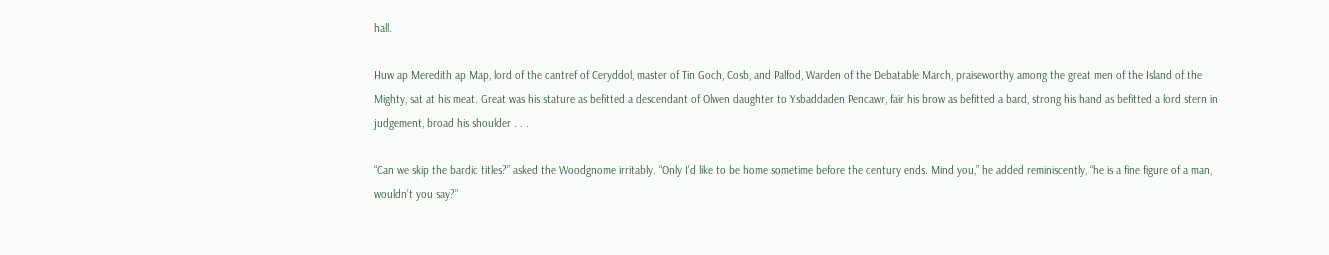hall.

Huw ap Meredith ap Map, lord of the cantref of Ceryddol, master of Tin Goch, Cosb, and Palfod, Warden of the Debatable March, praiseworthy among the great men of the Island of the Mighty, sat at his meat. Great was his stature as befitted a descendant of Olwen daughter to Ysbaddaden Pencawr, fair his brow as befitted a bard, strong his hand as befitted a lord stern in judgement, broad his shoulder . . .

“Can we skip the bardic titles?” asked the Woodgnome irritably. “Only I’d like to be home sometime before the century ends. Mind you,” he added reminiscently, “he is a fine figure of a man, wouldn’t you say?”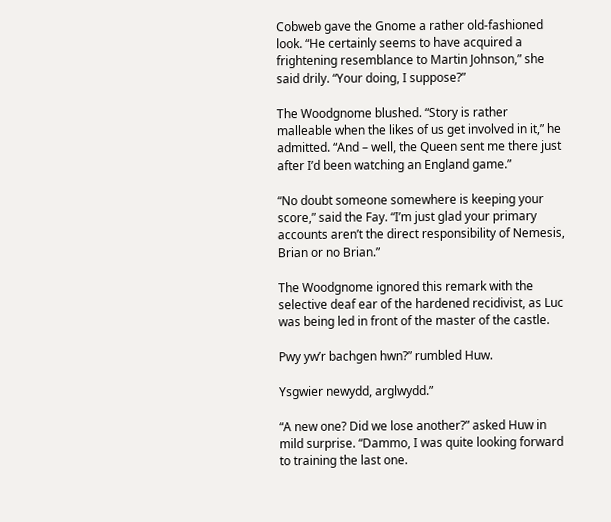Cobweb gave the Gnome a rather old-fashioned look. “He certainly seems to have acquired a frightening resemblance to Martin Johnson,” she said drily. “Your doing, I suppose?”

The Woodgnome blushed. “Story is rather malleable when the likes of us get involved in it,” he admitted. “And – well, the Queen sent me there just after I’d been watching an England game.”

“No doubt someone somewhere is keeping your score,” said the Fay. “I’m just glad your primary accounts aren’t the direct responsibility of Nemesis, Brian or no Brian.”

The Woodgnome ignored this remark with the selective deaf ear of the hardened recidivist, as Luc was being led in front of the master of the castle.

Pwy yw’r bachgen hwn?” rumbled Huw.

Ysgwier newydd, arglwydd.”

“A new one? Did we lose another?” asked Huw in mild surprise. “Dammo, I was quite looking forward to training the last one.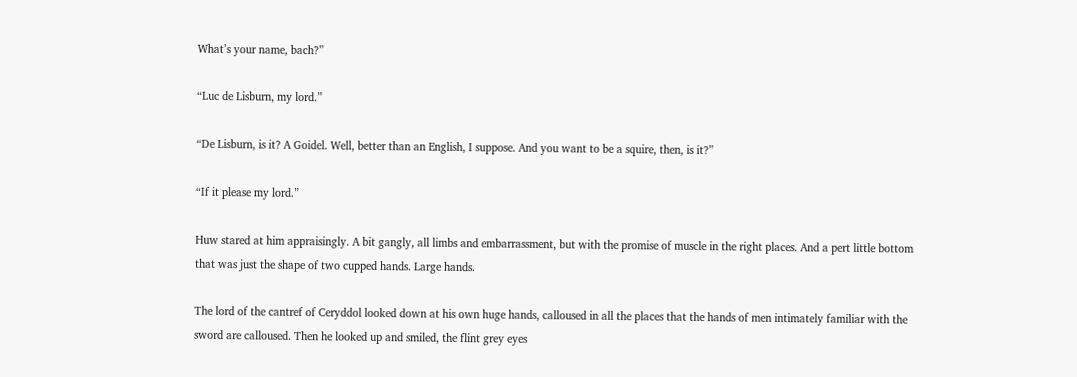What’s your name, bach?”

“Luc de Lisburn, my lord.”

“De Lisburn, is it? A Goidel. Well, better than an English, I suppose. And you want to be a squire, then, is it?”

“If it please my lord.”

Huw stared at him appraisingly. A bit gangly, all limbs and embarrassment, but with the promise of muscle in the right places. And a pert little bottom that was just the shape of two cupped hands. Large hands.

The lord of the cantref of Ceryddol looked down at his own huge hands, calloused in all the places that the hands of men intimately familiar with the sword are calloused. Then he looked up and smiled, the flint grey eyes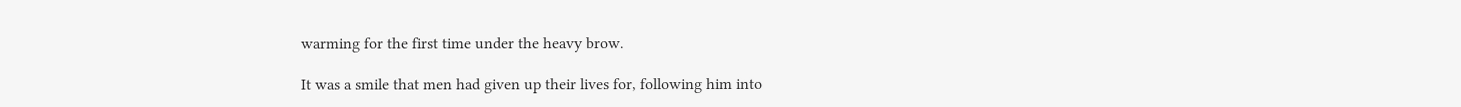warming for the first time under the heavy brow.

It was a smile that men had given up their lives for, following him into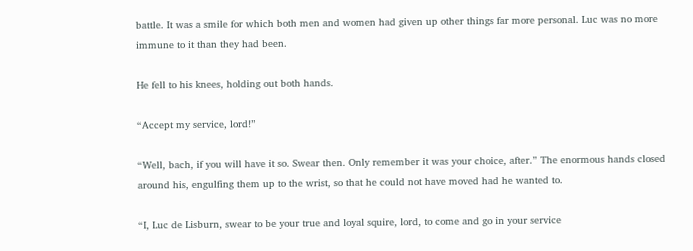battle. It was a smile for which both men and women had given up other things far more personal. Luc was no more immune to it than they had been.

He fell to his knees, holding out both hands.

“Accept my service, lord!”

“Well, bach, if you will have it so. Swear then. Only remember it was your choice, after.” The enormous hands closed around his, engulfing them up to the wrist, so that he could not have moved had he wanted to.

“I, Luc de Lisburn, swear to be your true and loyal squire, lord, to come and go in your service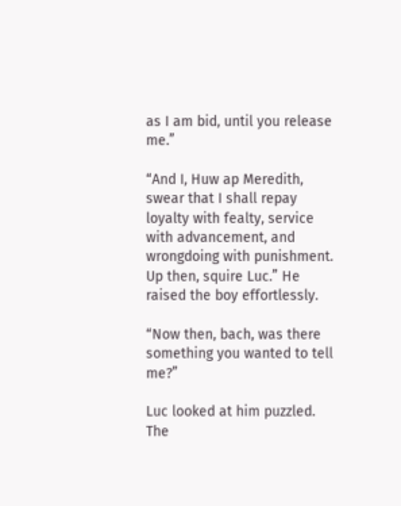as I am bid, until you release me.”

“And I, Huw ap Meredith, swear that I shall repay loyalty with fealty, service with advancement, and wrongdoing with punishment. Up then, squire Luc.” He raised the boy effortlessly.

“Now then, bach, was there something you wanted to tell me?”

Luc looked at him puzzled. The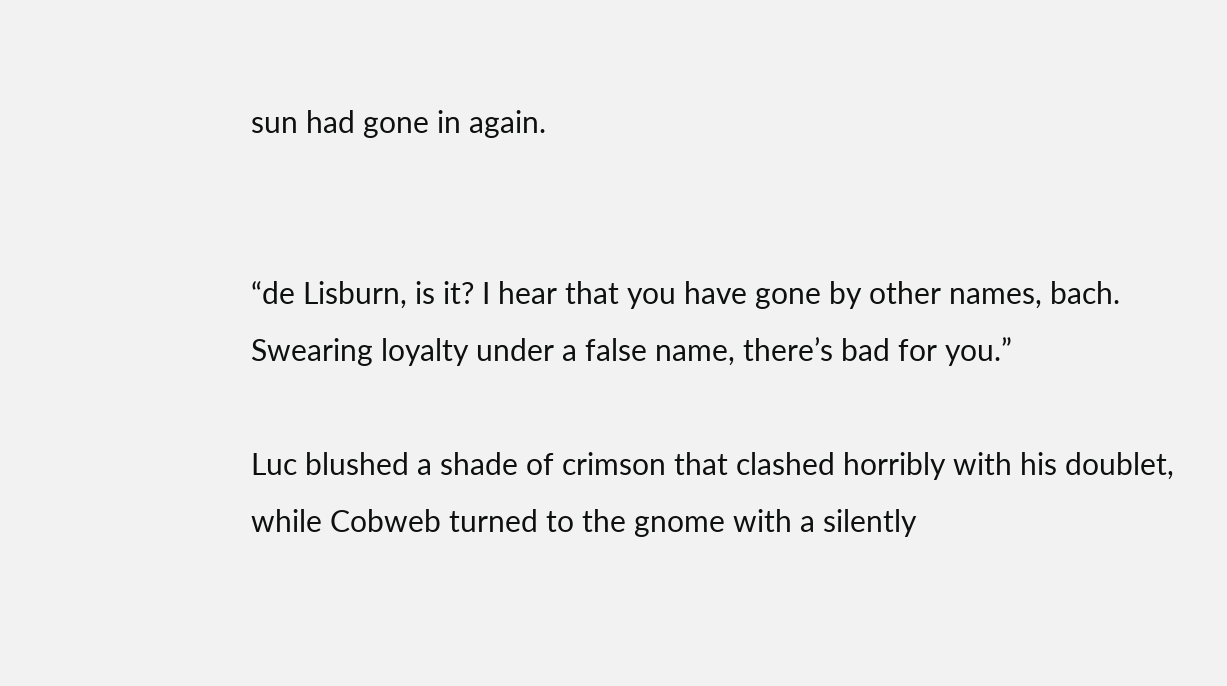sun had gone in again.


“de Lisburn, is it? I hear that you have gone by other names, bach. Swearing loyalty under a false name, there’s bad for you.”

Luc blushed a shade of crimson that clashed horribly with his doublet, while Cobweb turned to the gnome with a silently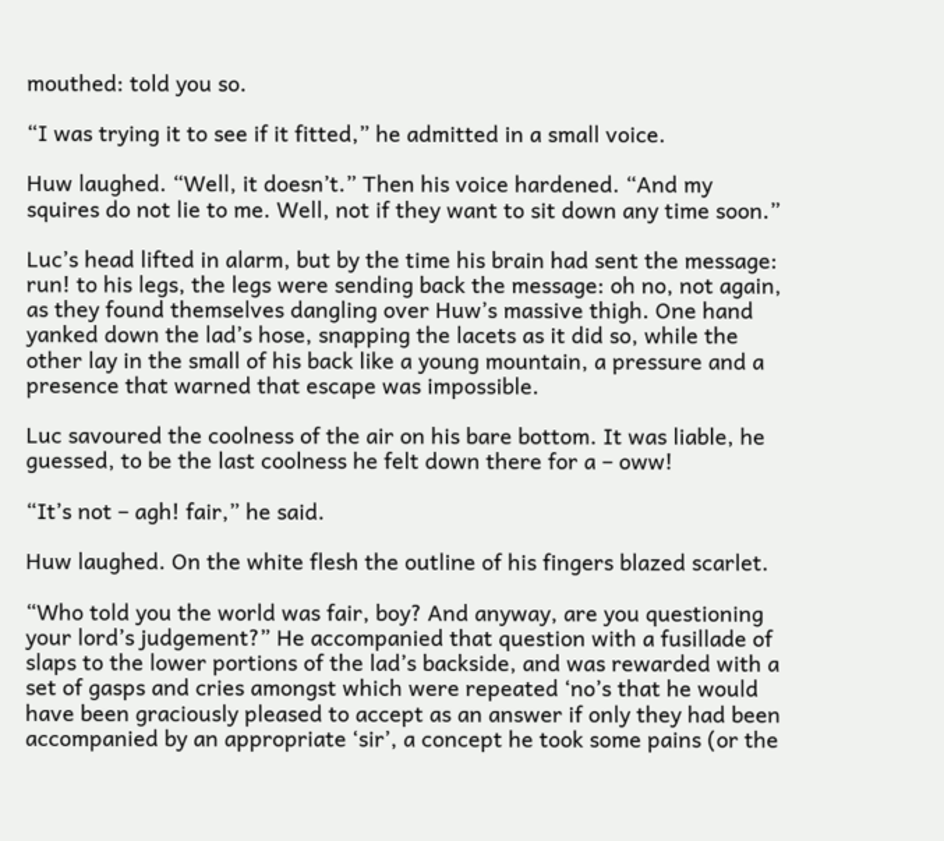mouthed: told you so.

“I was trying it to see if it fitted,” he admitted in a small voice.

Huw laughed. “Well, it doesn’t.” Then his voice hardened. “And my squires do not lie to me. Well, not if they want to sit down any time soon.”

Luc’s head lifted in alarm, but by the time his brain had sent the message: run! to his legs, the legs were sending back the message: oh no, not again, as they found themselves dangling over Huw’s massive thigh. One hand yanked down the lad’s hose, snapping the lacets as it did so, while the other lay in the small of his back like a young mountain, a pressure and a presence that warned that escape was impossible.

Luc savoured the coolness of the air on his bare bottom. It was liable, he guessed, to be the last coolness he felt down there for a – oww!

“It’s not – agh! fair,” he said.

Huw laughed. On the white flesh the outline of his fingers blazed scarlet.

“Who told you the world was fair, boy? And anyway, are you questioning your lord’s judgement?” He accompanied that question with a fusillade of slaps to the lower portions of the lad’s backside, and was rewarded with a set of gasps and cries amongst which were repeated ‘no’s that he would have been graciously pleased to accept as an answer if only they had been accompanied by an appropriate ‘sir’, a concept he took some pains (or the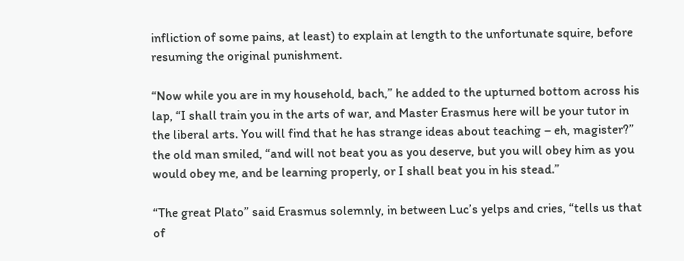infliction of some pains, at least) to explain at length to the unfortunate squire, before resuming the original punishment.

“Now while you are in my household, bach,” he added to the upturned bottom across his lap, “I shall train you in the arts of war, and Master Erasmus here will be your tutor in the liberal arts. You will find that he has strange ideas about teaching – eh, magister?” the old man smiled, “and will not beat you as you deserve, but you will obey him as you would obey me, and be learning properly, or I shall beat you in his stead.”

“The great Plato” said Erasmus solemnly, in between Luc’s yelps and cries, “tells us that of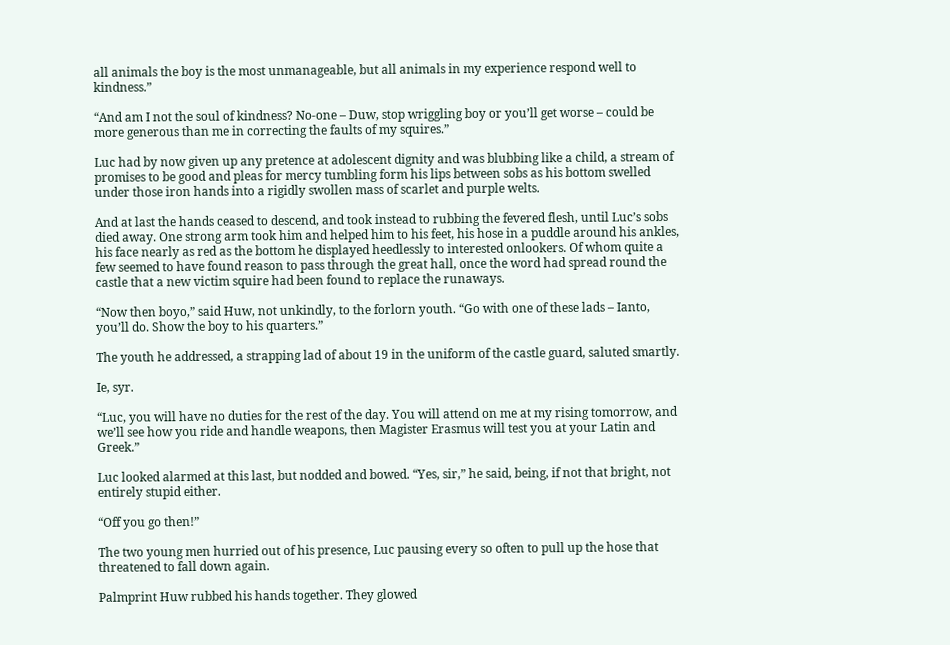all animals the boy is the most unmanageable, but all animals in my experience respond well to kindness.”

“And am I not the soul of kindness? No-one – Duw, stop wriggling boy or you’ll get worse – could be more generous than me in correcting the faults of my squires.”

Luc had by now given up any pretence at adolescent dignity and was blubbing like a child, a stream of promises to be good and pleas for mercy tumbling form his lips between sobs as his bottom swelled under those iron hands into a rigidly swollen mass of scarlet and purple welts.

And at last the hands ceased to descend, and took instead to rubbing the fevered flesh, until Luc’s sobs died away. One strong arm took him and helped him to his feet, his hose in a puddle around his ankles, his face nearly as red as the bottom he displayed heedlessly to interested onlookers. Of whom quite a few seemed to have found reason to pass through the great hall, once the word had spread round the castle that a new victim squire had been found to replace the runaways.

“Now then boyo,” said Huw, not unkindly, to the forlorn youth. “Go with one of these lads – Ianto, you’ll do. Show the boy to his quarters.”

The youth he addressed, a strapping lad of about 19 in the uniform of the castle guard, saluted smartly.

Ie, syr.

“Luc, you will have no duties for the rest of the day. You will attend on me at my rising tomorrow, and we’ll see how you ride and handle weapons, then Magister Erasmus will test you at your Latin and Greek.”

Luc looked alarmed at this last, but nodded and bowed. “Yes, sir,” he said, being, if not that bright, not entirely stupid either.

“Off you go then!”

The two young men hurried out of his presence, Luc pausing every so often to pull up the hose that threatened to fall down again.

Palmprint Huw rubbed his hands together. They glowed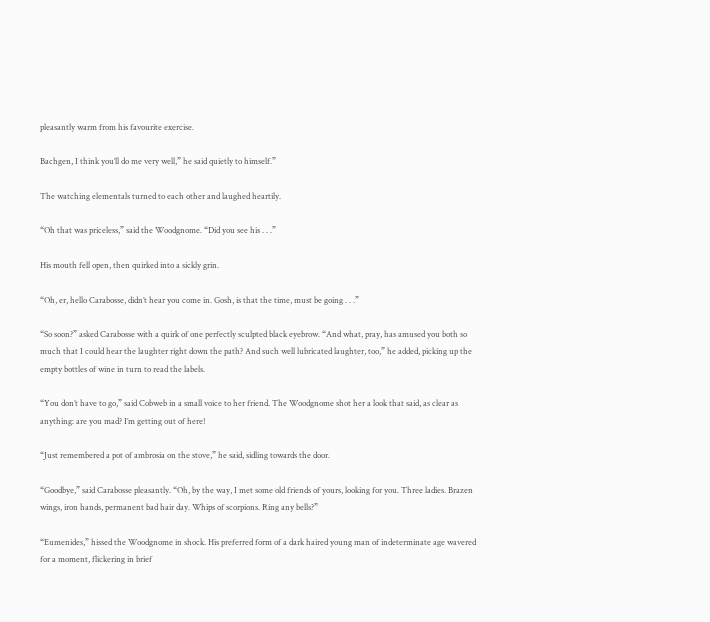pleasantly warm from his favourite exercise.

Bachgen, I think you’ll do me very well,” he said quietly to himself.”

The watching elementals turned to each other and laughed heartily.

“Oh that was priceless,” said the Woodgnome. “Did you see his . . .”

His mouth fell open, then quirked into a sickly grin.

“Oh, er, hello Carabosse, didn’t hear you come in. Gosh, is that the time, must be going . . .”

“So soon?” asked Carabosse with a quirk of one perfectly sculpted black eyebrow. “And what, pray, has amused you both so much that I could hear the laughter right down the path? And such well lubricated laughter, too,” he added, picking up the empty bottles of wine in turn to read the labels.

“You don’t have to go,” said Cobweb in a small voice to her friend. The Woodgnome shot her a look that said, as clear as anything: are you mad? I’m getting out of here!

“Just remembered a pot of ambrosia on the stove,” he said, sidling towards the door.

“Goodbye,” said Carabosse pleasantly. “Oh, by the way, I met some old friends of yours, looking for you. Three ladies. Brazen wings, iron hands, permanent bad hair day. Whips of scorpions. Ring any bells?”

“Eumenides,” hissed the Woodgnome in shock. His preferred form of a dark haired young man of indeterminate age wavered for a moment, flickering in brief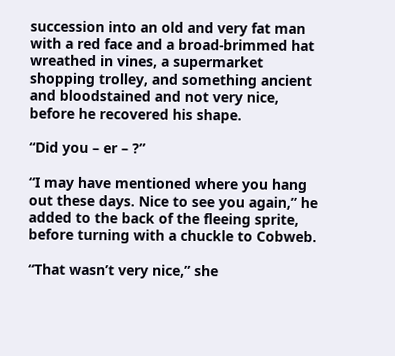succession into an old and very fat man with a red face and a broad-brimmed hat wreathed in vines, a supermarket shopping trolley, and something ancient and bloodstained and not very nice, before he recovered his shape.

“Did you – er – ?”

“I may have mentioned where you hang out these days. Nice to see you again,” he added to the back of the fleeing sprite, before turning with a chuckle to Cobweb.

“That wasn’t very nice,” she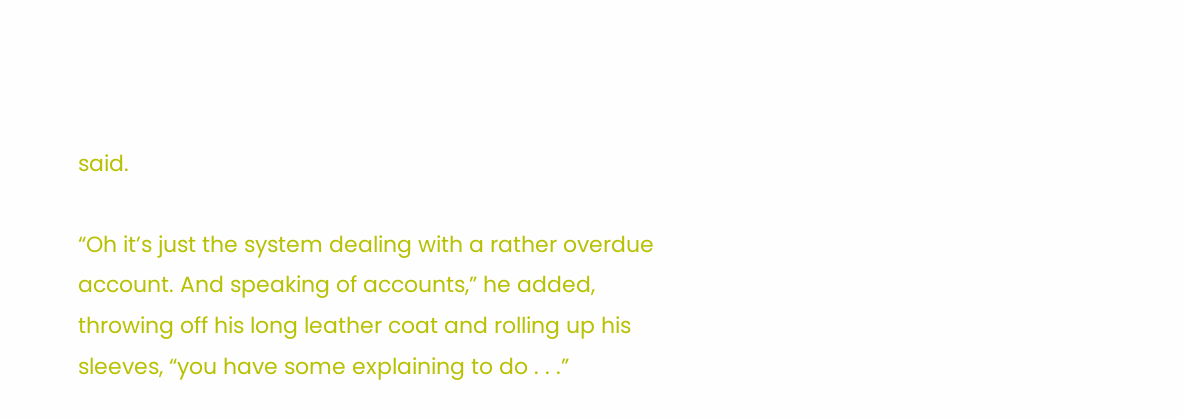said.

“Oh it’s just the system dealing with a rather overdue account. And speaking of accounts,” he added, throwing off his long leather coat and rolling up his sleeves, “you have some explaining to do . . .”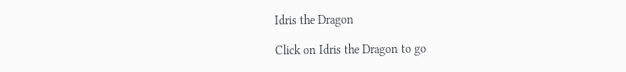Idris the Dragon

Click on Idris the Dragon to go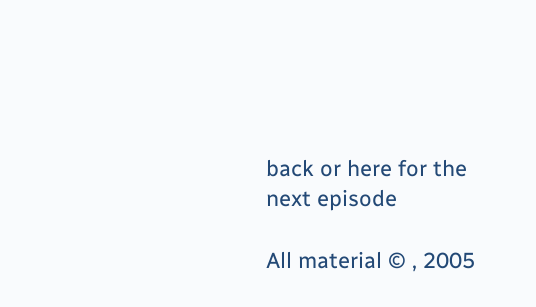back or here for the next episode

All material © , 2005